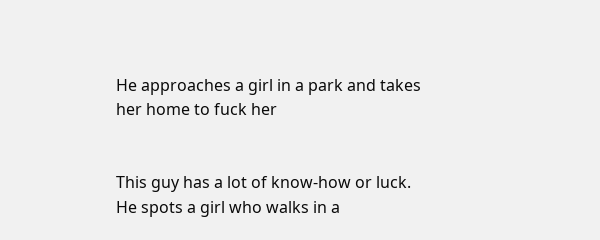He approaches a girl in a park and takes her home to fuck her


This guy has a lot of know-how or luck. He spots a girl who walks in a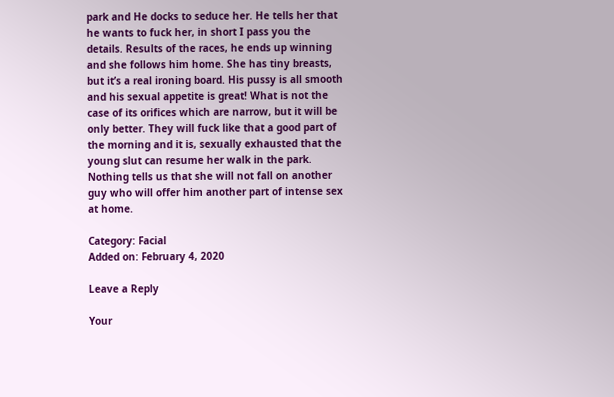park and He docks to seduce her. He tells her that he wants to fuck her, in short I pass you the details. Results of the races, he ends up winning and she follows him home. She has tiny breasts, but it’s a real ironing board. His pussy is all smooth and his sexual appetite is great! What is not the case of its orifices which are narrow, but it will be only better. They will fuck like that a good part of the morning and it is, sexually exhausted that the young slut can resume her walk in the park. Nothing tells us that she will not fall on another guy who will offer him another part of intense sex at home.

Category: Facial
Added on: February 4, 2020

Leave a Reply

Your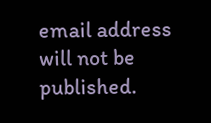email address will not be published.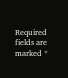Required fields are marked *